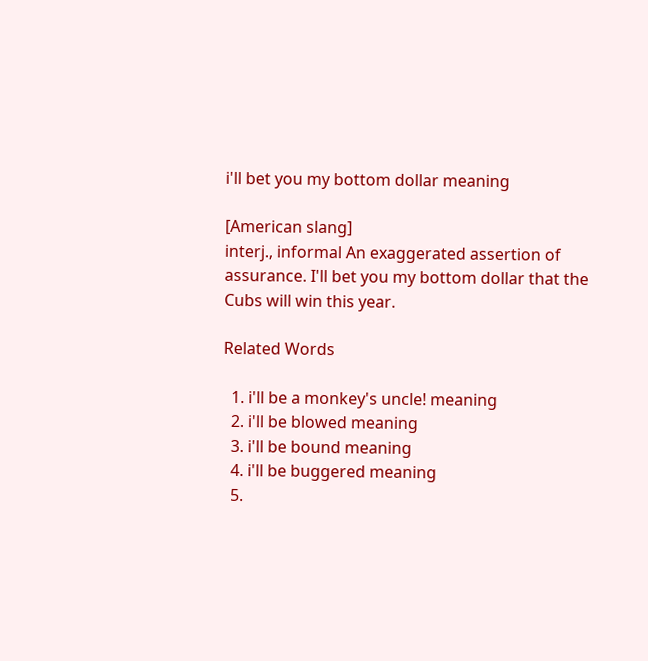i'll bet you my bottom dollar meaning

[American slang]
interj., informal An exaggerated assertion of assurance. I'll bet you my bottom dollar that the Cubs will win this year.

Related Words

  1. i'll be a monkey's uncle! meaning
  2. i'll be blowed meaning
  3. i'll be bound meaning
  4. i'll be buggered meaning
  5.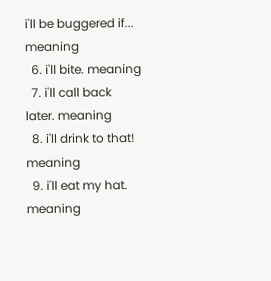i'll be buggered if... meaning
  6. i'll bite. meaning
  7. i'll call back later. meaning
  8. i'll drink to that! meaning
  9. i'll eat my hat. meaning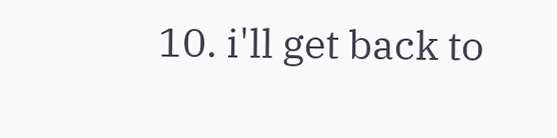10. i'll get back to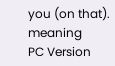you (on that). meaning
PC Version